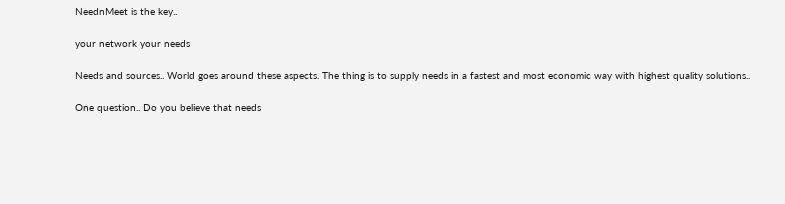NeednMeet is the key..

your network your needs

Needs and sources.. World goes around these aspects. The thing is to supply needs in a fastest and most economic way with highest quality solutions..

One question.. Do you believe that needs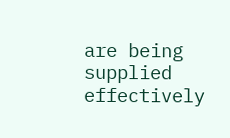are being supplied effectively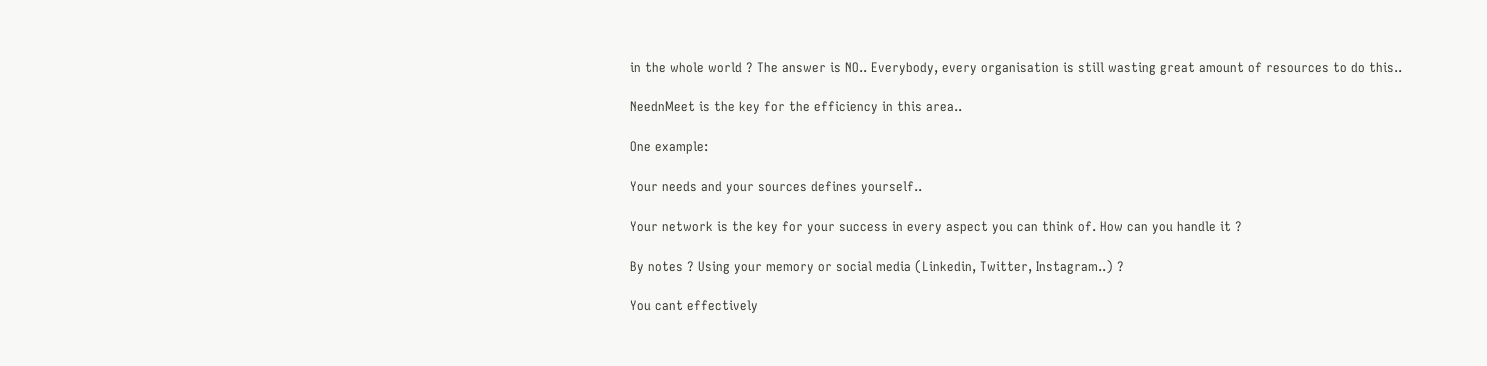in the whole world ? The answer is NO.. Everybody, every organisation is still wasting great amount of resources to do this..

NeednMeet is the key for the efficiency in this area..

One example:

Your needs and your sources defines yourself..

Your network is the key for your success in every aspect you can think of. How can you handle it ?

By notes ? Using your memory or social media (Linkedin, Twitter, Instagram..) ?

You cant effectively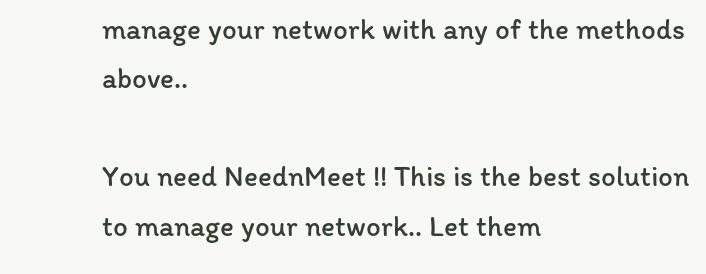manage your network with any of the methods above..

You need NeednMeet !! This is the best solution to manage your network.. Let them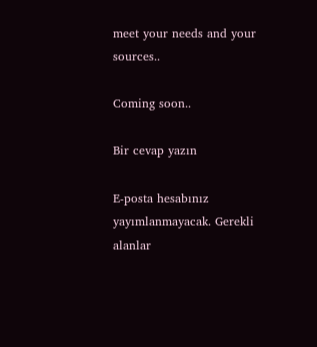meet your needs and your sources..

Coming soon..

Bir cevap yazın

E-posta hesabınız yayımlanmayacak. Gerekli alanlar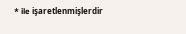* ile işaretlenmişlerdir